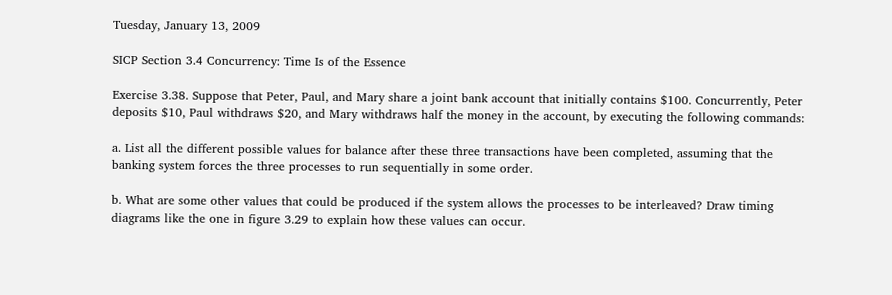Tuesday, January 13, 2009

SICP Section 3.4 Concurrency: Time Is of the Essence

Exercise 3.38. Suppose that Peter, Paul, and Mary share a joint bank account that initially contains $100. Concurrently, Peter deposits $10, Paul withdraws $20, and Mary withdraws half the money in the account, by executing the following commands:

a. List all the different possible values for balance after these three transactions have been completed, assuming that the banking system forces the three processes to run sequentially in some order.

b. What are some other values that could be produced if the system allows the processes to be interleaved? Draw timing diagrams like the one in figure 3.29 to explain how these values can occur.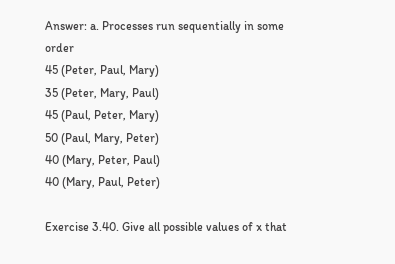Answer: a. Processes run sequentially in some order
45 (Peter, Paul, Mary)
35 (Peter, Mary, Paul)
45 (Paul, Peter, Mary)
50 (Paul, Mary, Peter)
40 (Mary, Peter, Paul)
40 (Mary, Paul, Peter)

Exercise 3.40. Give all possible values of x that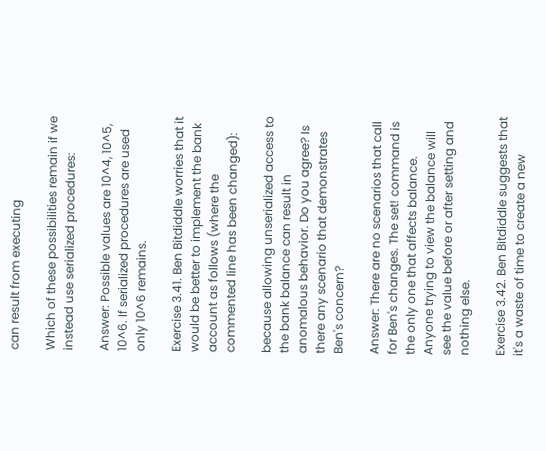can result from executing

Which of these possibilities remain if we instead use serialized procedures:

Answer: Possible values are 10^4, 10^5, 10^6. If serialized procedures are used only 10^6 remains.

Exercise 3.41. Ben Bitdiddle worries that it would be better to implement the bank account as follows (where the commented line has been changed):

because allowing unserialized access to the bank balance can result in anomalous behavior. Do you agree? Is there any scenario that demonstrates Ben's concern?

Answer: There are no scenarios that call for Ben's changes. The set! command is the only one that affects balance. Anyone trying to view the balance will see the value before or after setting and nothing else.

Exercise 3.42. Ben Bitdiddle suggests that it's a waste of time to create a new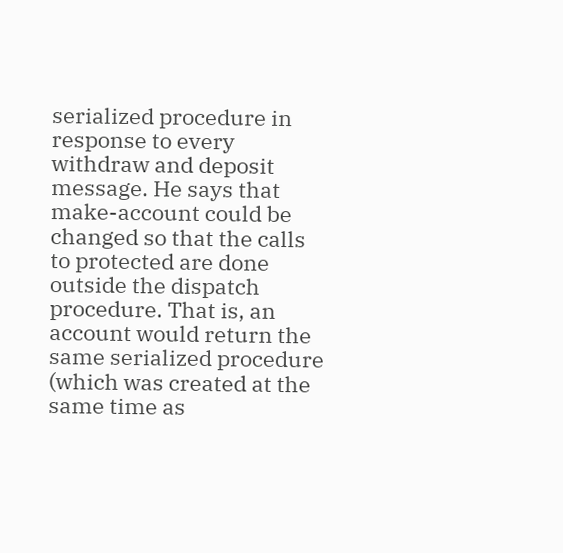serialized procedure in response to every withdraw and deposit message. He says that make-account could be changed so that the calls to protected are done outside the dispatch procedure. That is, an account would return the same serialized procedure (which was created at the same time as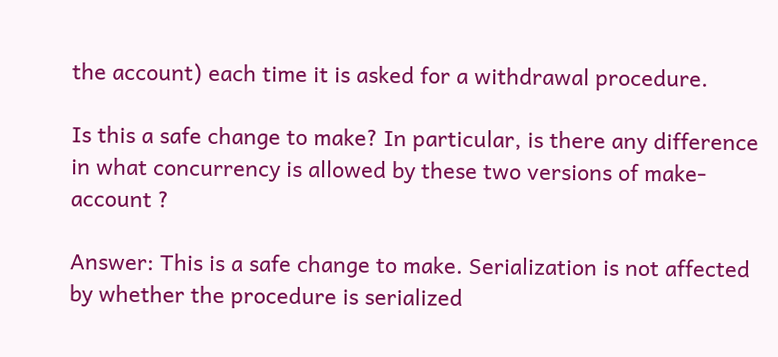the account) each time it is asked for a withdrawal procedure.

Is this a safe change to make? In particular, is there any difference in what concurrency is allowed by these two versions of make-account ?

Answer: This is a safe change to make. Serialization is not affected by whether the procedure is serialized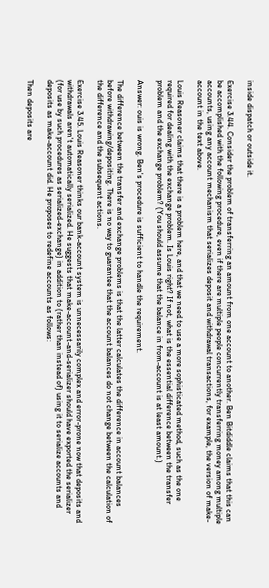inside dispatch or outside it.

Exercise 3.44. Consider the problem of transferring an amount from one account to another. Ben Bitdiddle claims that this can be accomplished with the following procedure, even if there are multiple people concurrently transferring money among multiple accounts, using any account mechanism that serializes deposit and withdrawal transactions, for example, the version of make-account in the text above.

Louis Reasoner claims that there is a problem here, and that we need to use a more sophisticated method, such as the one required for dealing with the exchange problem. Is Louis right? If not, what is the essential difference between the transfer problem and the exchange problem? (You should assume that the balance in from-account is at least amount.)

Answer: ouis is wrong. Ben's procedure is sufficient to handle the requirement.

The difference between the transfer and exchange problems is that the latter calculates the difference in account balances before withdrawing/depositing. There is no way to guarantee that the account balances do not change between the calculation of the difference and the subsequent actions.

Exercise 3.45. Louis Reasoner thinks our bank-account system is unnecessarily complex and error-prone now that deposits and withdrawals aren't automatically serialized. He suggests that make-account-and-serializer should have exported the serializer (for use by such procedures as serialized-exchange) in addition to (rather than instead of) using it to serialize accounts and deposits as make-account did. He proposes to redefine accounts as follows:

Then deposits are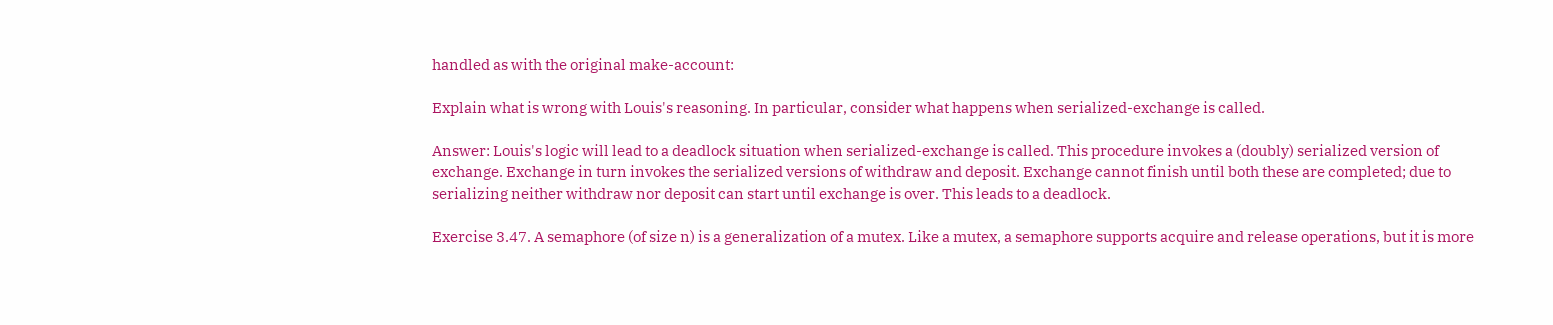handled as with the original make-account:

Explain what is wrong with Louis's reasoning. In particular, consider what happens when serialized-exchange is called.

Answer: Louis's logic will lead to a deadlock situation when serialized-exchange is called. This procedure invokes a (doubly) serialized version of exchange. Exchange in turn invokes the serialized versions of withdraw and deposit. Exchange cannot finish until both these are completed; due to serializing neither withdraw nor deposit can start until exchange is over. This leads to a deadlock.

Exercise 3.47. A semaphore (of size n) is a generalization of a mutex. Like a mutex, a semaphore supports acquire and release operations, but it is more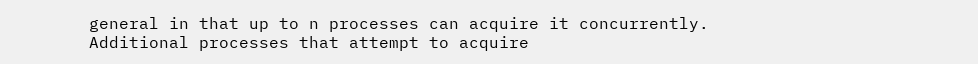general in that up to n processes can acquire it concurrently. Additional processes that attempt to acquire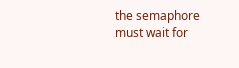the semaphore must wait for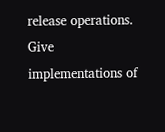release operations. Give implementations of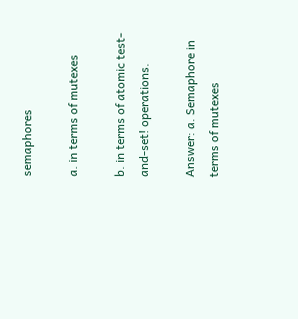semaphores

a. in terms of mutexes

b. in terms of atomic test-and-set! operations.

Answer: a. Semaphore in terms of mutexes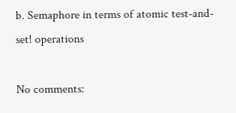b. Semaphore in terms of atomic test-and-set! operations

No comments: